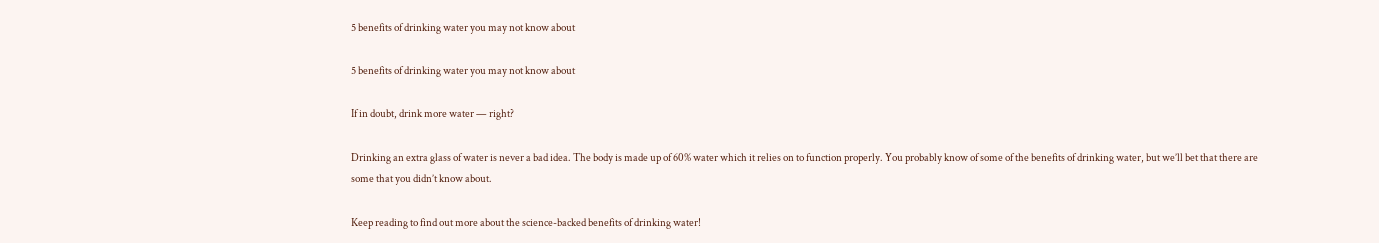5 benefits of drinking water you may not know about

5 benefits of drinking water you may not know about

If in doubt, drink more water — right?

Drinking an extra glass of water is never a bad idea. The body is made up of 60% water which it relies on to function properly. You probably know of some of the benefits of drinking water, but we’ll bet that there are some that you didn’t know about.

Keep reading to find out more about the science-backed benefits of drinking water!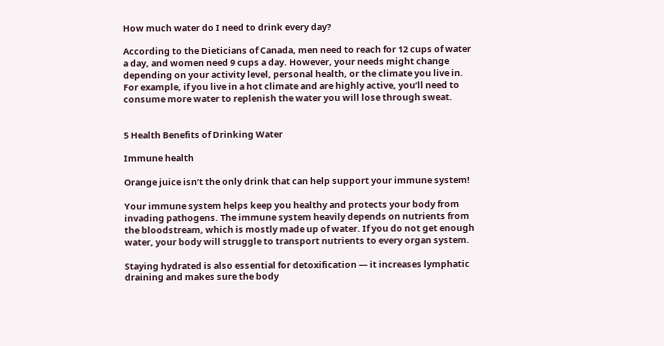How much water do I need to drink every day?

According to the Dieticians of Canada, men need to reach for 12 cups of water a day, and women need 9 cups a day. However, your needs might change depending on your activity level, personal health, or the climate you live in. For example, if you live in a hot climate and are highly active, you’ll need to consume more water to replenish the water you will lose through sweat.


5 Health Benefits of Drinking Water

Immune health

Orange juice isn’t the only drink that can help support your immune system!

Your immune system helps keep you healthy and protects your body from invading pathogens. The immune system heavily depends on nutrients from the bloodstream, which is mostly made up of water. If you do not get enough water, your body will struggle to transport nutrients to every organ system.

Staying hydrated is also essential for detoxification — it increases lymphatic draining and makes sure the body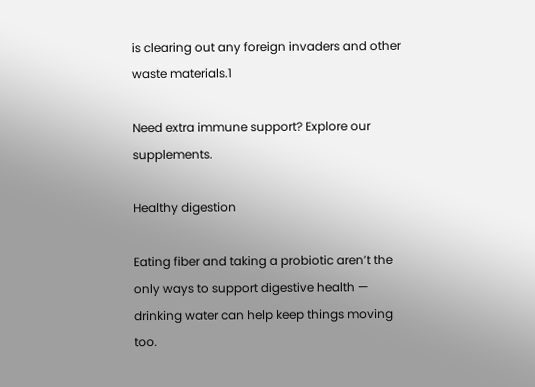is clearing out any foreign invaders and other waste materials.1

Need extra immune support? Explore our supplements.

Healthy digestion

Eating fiber and taking a probiotic aren’t the only ways to support digestive health — drinking water can help keep things moving too.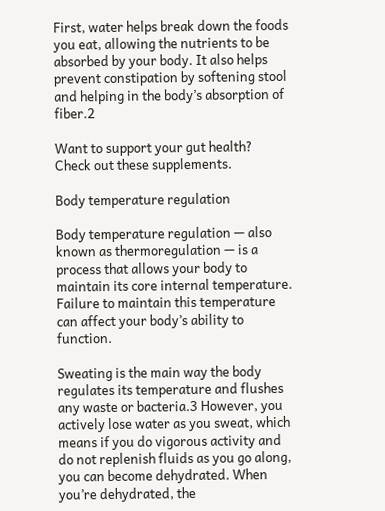First, water helps break down the foods you eat, allowing the nutrients to be absorbed by your body. It also helps prevent constipation by softening stool and helping in the body’s absorption of fiber.2

Want to support your gut health? Check out these supplements.

Body temperature regulation

Body temperature regulation — also known as thermoregulation — is a process that allows your body to maintain its core internal temperature. Failure to maintain this temperature can affect your body’s ability to function.

Sweating is the main way the body regulates its temperature and flushes any waste or bacteria.3 However, you actively lose water as you sweat, which means if you do vigorous activity and do not replenish fluids as you go along, you can become dehydrated. When you’re dehydrated, the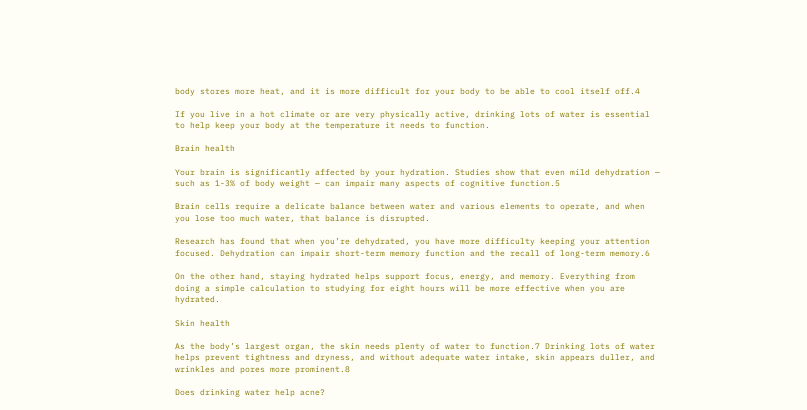body stores more heat, and it is more difficult for your body to be able to cool itself off.4

If you live in a hot climate or are very physically active, drinking lots of water is essential to help keep your body at the temperature it needs to function.

Brain health

Your brain is significantly affected by your hydration. Studies show that even mild dehydration — such as 1-3% of body weight — can impair many aspects of cognitive function.5

Brain cells require a delicate balance between water and various elements to operate, and when you lose too much water, that balance is disrupted.

Research has found that when you’re dehydrated, you have more difficulty keeping your attention focused. Dehydration can impair short-term memory function and the recall of long-term memory.6

On the other hand, staying hydrated helps support focus, energy, and memory. Everything from doing a simple calculation to studying for eight hours will be more effective when you are hydrated.

Skin health

As the body’s largest organ, the skin needs plenty of water to function.7 Drinking lots of water helps prevent tightness and dryness, and without adequate water intake, skin appears duller, and wrinkles and pores more prominent.8

Does drinking water help acne?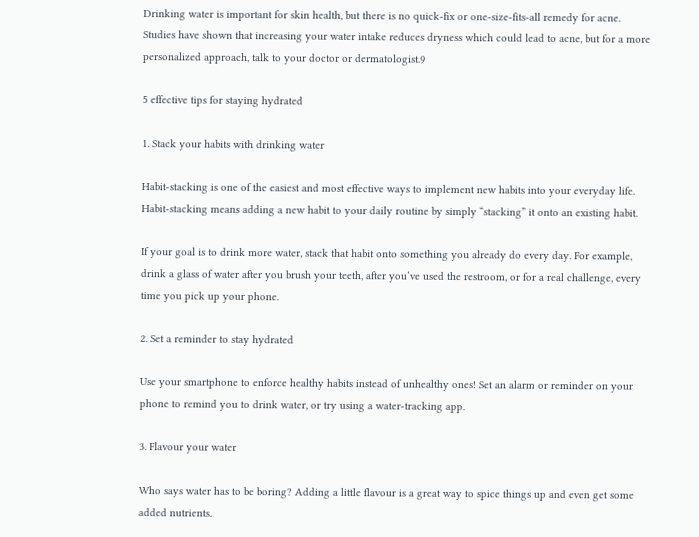Drinking water is important for skin health, but there is no quick-fix or one-size-fits-all remedy for acne. Studies have shown that increasing your water intake reduces dryness which could lead to acne, but for a more personalized approach, talk to your doctor or dermatologist.9

5 effective tips for staying hydrated

1. Stack your habits with drinking water

Habit-stacking is one of the easiest and most effective ways to implement new habits into your everyday life. Habit-stacking means adding a new habit to your daily routine by simply “stacking” it onto an existing habit.

If your goal is to drink more water, stack that habit onto something you already do every day. For example, drink a glass of water after you brush your teeth, after you’ve used the restroom, or for a real challenge, every time you pick up your phone.

2. Set a reminder to stay hydrated

Use your smartphone to enforce healthy habits instead of unhealthy ones! Set an alarm or reminder on your phone to remind you to drink water, or try using a water-tracking app.

3. Flavour your water

Who says water has to be boring? Adding a little flavour is a great way to spice things up and even get some added nutrients.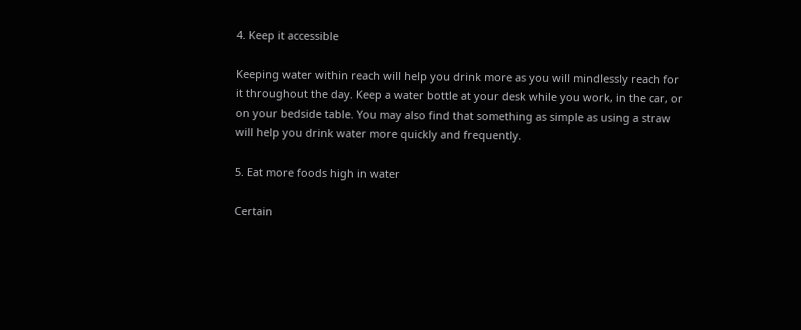4. Keep it accessible

Keeping water within reach will help you drink more as you will mindlessly reach for it throughout the day. Keep a water bottle at your desk while you work, in the car, or on your bedside table. You may also find that something as simple as using a straw will help you drink water more quickly and frequently.

5. Eat more foods high in water

Certain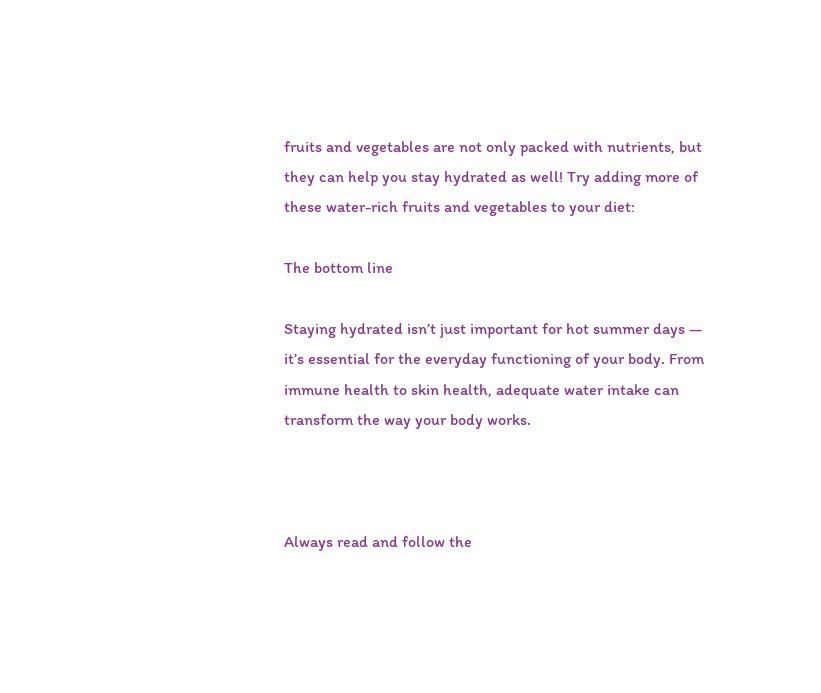fruits and vegetables are not only packed with nutrients, but they can help you stay hydrated as well! Try adding more of these water-rich fruits and vegetables to your diet:

The bottom line

Staying hydrated isn’t just important for hot summer days — it’s essential for the everyday functioning of your body. From immune health to skin health, adequate water intake can transform the way your body works.



Always read and follow the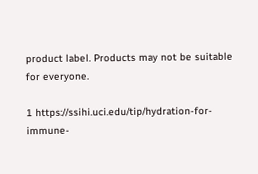product label. Products may not be suitable for everyone.

1 https://ssihi.uci.edu/tip/hydration-for-immune-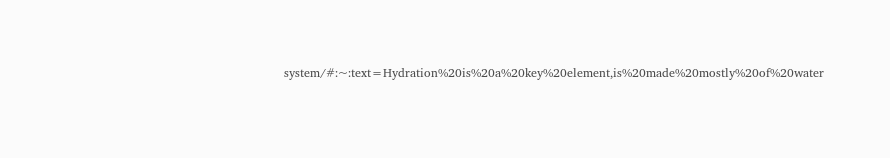system/#:~:text=Hydration%20is%20a%20key%20element,is%20made%20mostly%20of%20water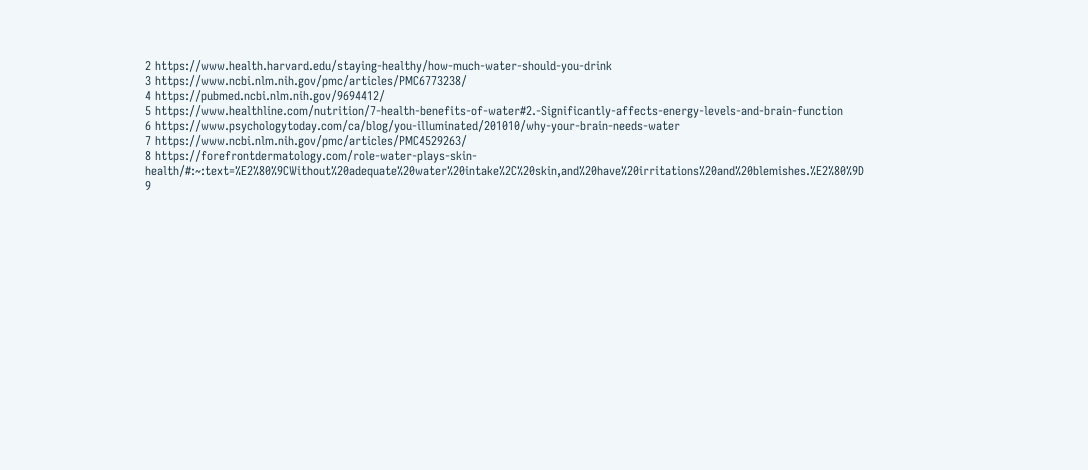2 https://www.health.harvard.edu/staying-healthy/how-much-water-should-you-drink
3 https://www.ncbi.nlm.nih.gov/pmc/articles/PMC6773238/
4 https://pubmed.ncbi.nlm.nih.gov/9694412/
5 https://www.healthline.com/nutrition/7-health-benefits-of-water#2.-Significantly-affects-energy-levels-and-brain-function
6 https://www.psychologytoday.com/ca/blog/you-illuminated/201010/why-your-brain-needs-water
7 https://www.ncbi.nlm.nih.gov/pmc/articles/PMC4529263/
8 https://forefrontdermatology.com/role-water-plays-skin-health/#:~:text=%E2%80%9CWithout%20adequate%20water%20intake%2C%20skin,and%20have%20irritations%20and%20blemishes.%E2%80%9D
9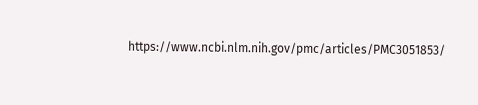https://www.ncbi.nlm.nih.gov/pmc/articles/PMC3051853/